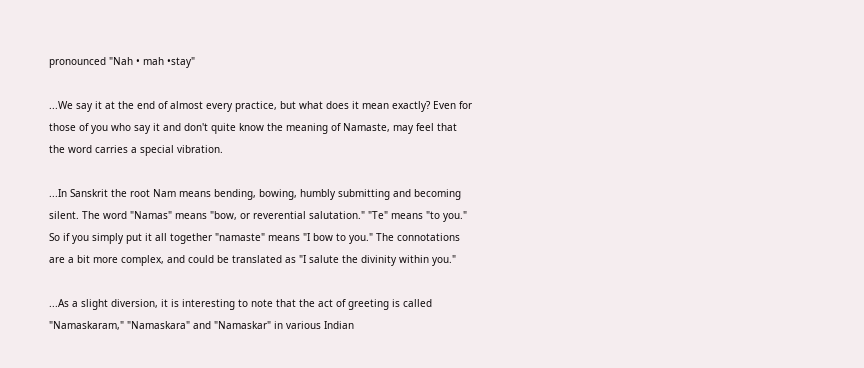pronounced "Nah • mah •stay"

...We say it at the end of almost every practice, but what does it mean exactly? Even for those of you who say it and don't quite know the meaning of Namaste, may feel that the word carries a special vibration.

...In Sanskrit the root Nam means bending, bowing, humbly submitting and becoming silent. The word "Namas" means "bow, or reverential salutation." "Te" means "to you." So if you simply put it all together "namaste" means "I bow to you." The connotations are a bit more complex, and could be translated as "I salute the divinity within you."

...As a slight diversion, it is interesting to note that the act of greeting is called "Namaskaram," "Namaskara" and "Namaskar" in various Indian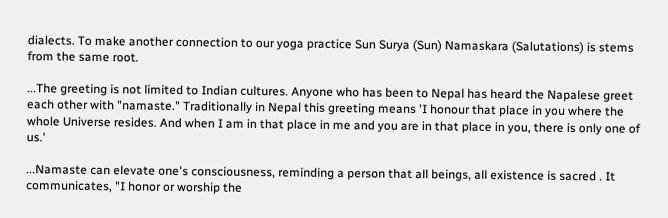dialects. To make another connection to our yoga practice Sun Surya (Sun) Namaskara (Salutations) is stems from the same root.

...The greeting is not limited to Indian cultures. Anyone who has been to Nepal has heard the Napalese greet each other with "namaste." Traditionally in Nepal this greeting means 'I honour that place in you where the whole Universe resides. And when I am in that place in me and you are in that place in you, there is only one of us.'

...Namaste can elevate one's consciousness, reminding a person that all beings, all existence is sacred . It communicates, "I honor or worship the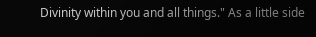Divinity within you and all things." As a little side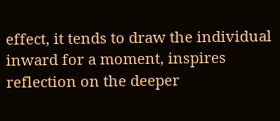effect, it tends to draw the individual inward for a moment, inspires reflection on the deeper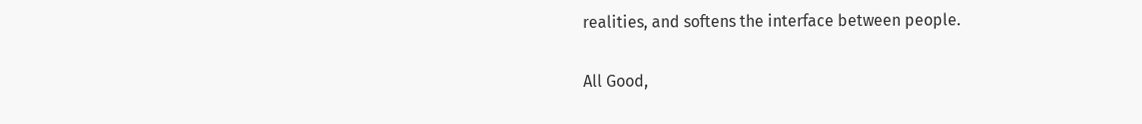realities, and softens the interface between people.

All Good,